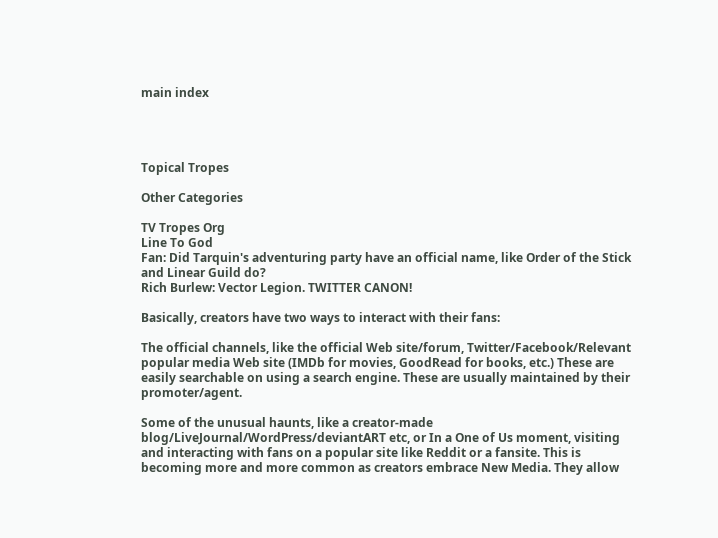main index




Topical Tropes

Other Categories

TV Tropes Org
Line To God
Fan: Did Tarquin's adventuring party have an official name, like Order of the Stick and Linear Guild do?
Rich Burlew: Vector Legion. TWITTER CANON!

Basically, creators have two ways to interact with their fans:

The official channels, like the official Web site/forum, Twitter/Facebook/Relevant popular media Web site (IMDb for movies, GoodRead for books, etc.) These are easily searchable on using a search engine. These are usually maintained by their promoter/agent.

Some of the unusual haunts, like a creator-made blog/LiveJournal/WordPress/deviantART etc, or In a One of Us moment, visiting and interacting with fans on a popular site like Reddit or a fansite. This is becoming more and more common as creators embrace New Media. They allow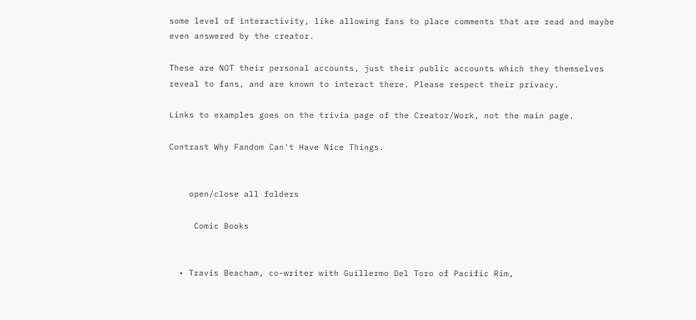some level of interactivity, like allowing fans to place comments that are read and maybe even answered by the creator.

These are NOT their personal accounts, just their public accounts which they themselves reveal to fans, and are known to interact there. Please respect their privacy.

Links to examples goes on the trivia page of the Creator/Work, not the main page.

Contrast Why Fandom Can't Have Nice Things.


    open/close all folders

     Comic Books


  • Travis Beacham, co-writer with Guillermo Del Toro of Pacific Rim,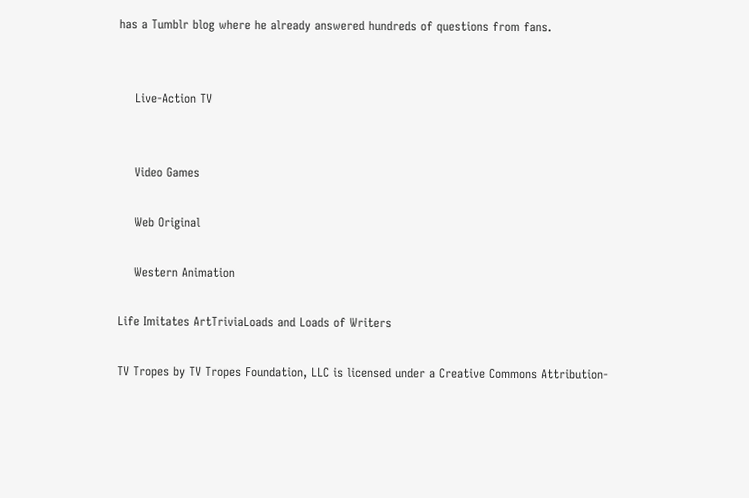has a Tumblr blog where he already answered hundreds of questions from fans.


    Live-Action TV


    Video Games

    Web Original

    Western Animation

Life Imitates ArtTriviaLoads and Loads of Writers

TV Tropes by TV Tropes Foundation, LLC is licensed under a Creative Commons Attribution-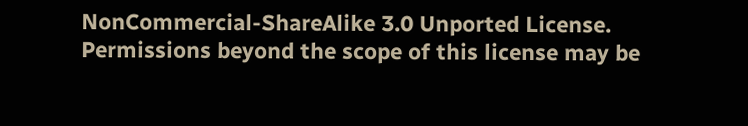NonCommercial-ShareAlike 3.0 Unported License.
Permissions beyond the scope of this license may be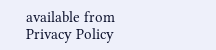available from
Privacy Policy